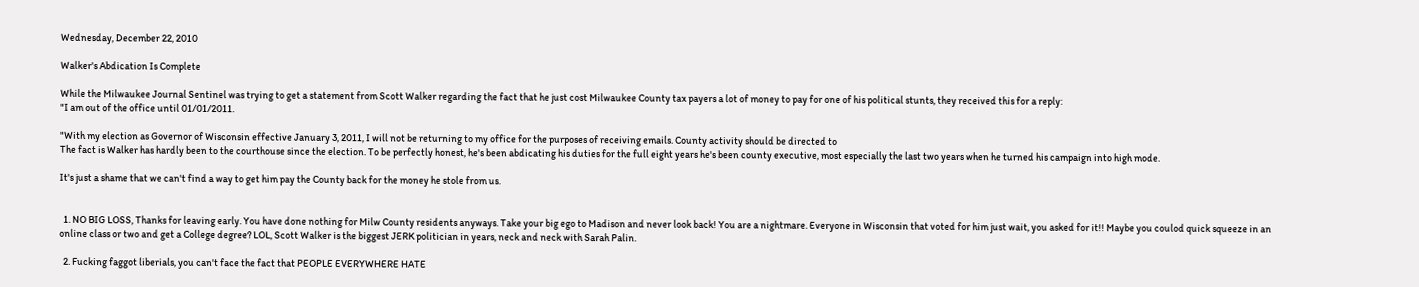Wednesday, December 22, 2010

Walker's Abdication Is Complete

While the Milwaukee Journal Sentinel was trying to get a statement from Scott Walker regarding the fact that he just cost Milwaukee County tax payers a lot of money to pay for one of his political stunts, they received this for a reply:
"I am out of the office until 01/01/2011.

"With my election as Governor of Wisconsin effective January 3, 2011, I will not be returning to my office for the purposes of receiving emails. County activity should be directed to
The fact is Walker has hardly been to the courthouse since the election. To be perfectly honest, he's been abdicating his duties for the full eight years he's been county executive, most especially the last two years when he turned his campaign into high mode.

It's just a shame that we can't find a way to get him pay the County back for the money he stole from us.


  1. NO BIG LOSS, Thanks for leaving early. You have done nothing for Milw County residents anyways. Take your big ego to Madison and never look back! You are a nightmare. Everyone in Wisconsin that voted for him just wait, you asked for it!! Maybe you coulod quick squeeze in an online class or two and get a College degree? LOL, Scott Walker is the biggest JERK politician in years, neck and neck with Sarah Palin.

  2. Fucking faggot liberials, you can't face the fact that PEOPLE EVERYWHERE HATE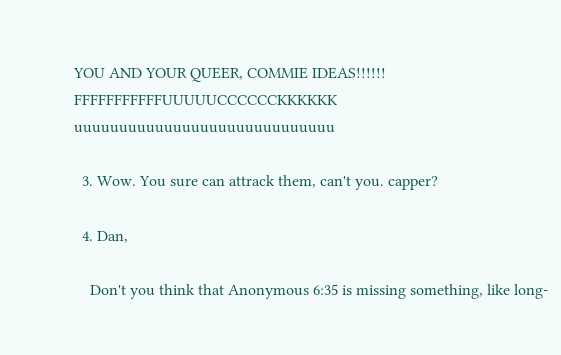YOU AND YOUR QUEER, COMMIE IDEAS!!!!!! FFFFFFFFFFFUUUUUCCCCCCKKKKKK uuuuuuuuuuuuuuuuuuuuuuuuuuuuu

  3. Wow. You sure can attrack them, can't you. capper?

  4. Dan,

    Don't you think that Anonymous 6:35 is missing something, like long-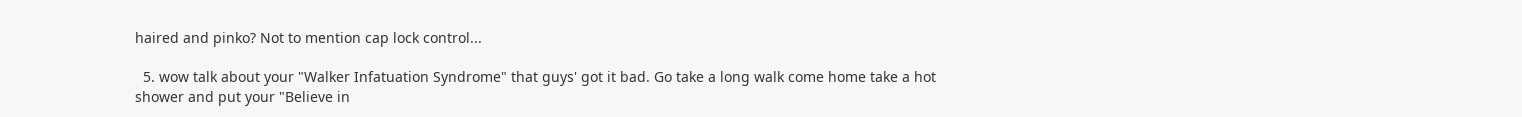haired and pinko? Not to mention cap lock control...

  5. wow talk about your "Walker Infatuation Syndrome" that guys' got it bad. Go take a long walk come home take a hot shower and put your "Believe in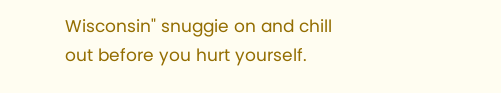Wisconsin" snuggie on and chill out before you hurt yourself.